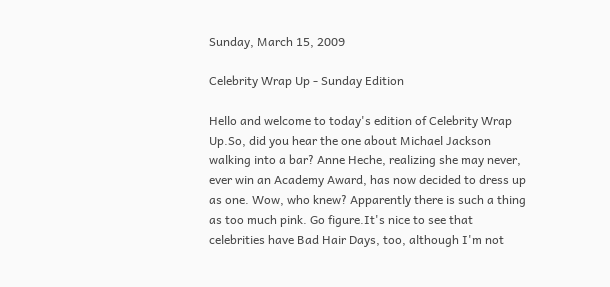Sunday, March 15, 2009

Celebrity Wrap Up - Sunday Edition

Hello and welcome to today's edition of Celebrity Wrap Up.So, did you hear the one about Michael Jackson walking into a bar? Anne Heche, realizing she may never, ever win an Academy Award, has now decided to dress up as one. Wow, who knew? Apparently there is such a thing as too much pink. Go figure.It's nice to see that celebrities have Bad Hair Days, too, although I'm not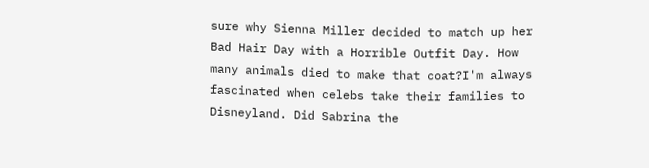sure why Sienna Miller decided to match up her Bad Hair Day with a Horrible Outfit Day. How many animals died to make that coat?I'm always fascinated when celebs take their families to Disneyland. Did Sabrina the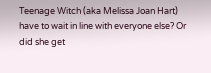Teenage Witch (aka Melissa Joan Hart) have to wait in line with everyone else? Or did she get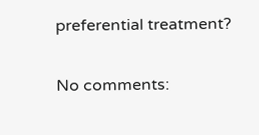preferential treatment?

No comments: